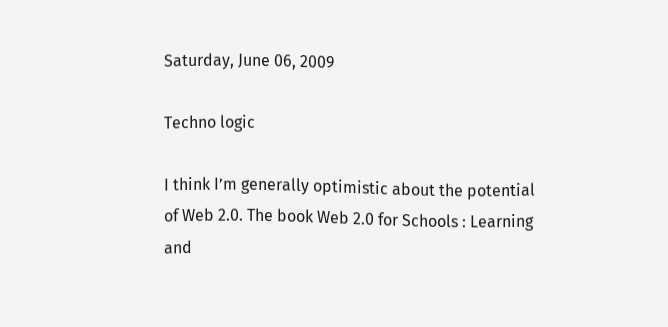Saturday, June 06, 2009

Techno logic

I think I’m generally optimistic about the potential of Web 2.0. The book Web 2.0 for Schools : Learning and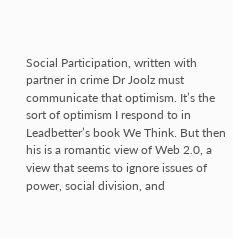Social Participation, written with partner in crime Dr Joolz must communicate that optimism. It’s the sort of optimism I respond to in Leadbetter’s book We Think. But then his is a romantic view of Web 2.0, a view that seems to ignore issues of power, social division, and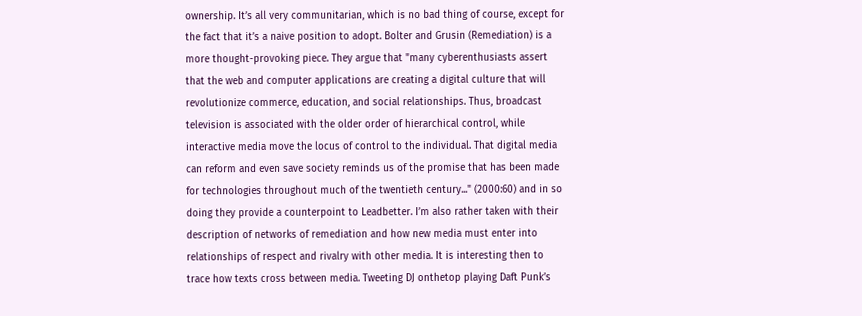ownership. It’s all very communitarian, which is no bad thing of course, except for the fact that it’s a naive position to adopt. Bolter and Grusin (Remediation) is a more thought-provoking piece. They argue that "many cyberenthusiasts assert that the web and computer applications are creating a digital culture that will revolutionize commerce, education, and social relationships. Thus, broadcast television is associated with the older order of hierarchical control, while interactive media move the locus of control to the individual. That digital media can reform and even save society reminds us of the promise that has been made for technologies throughout much of the twentieth century..." (2000:60) and in so doing they provide a counterpoint to Leadbetter. I’m also rather taken with their description of networks of remediation and how new media must enter into relationships of respect and rivalry with other media. It is interesting then to trace how texts cross between media. Tweeting DJ onthetop playing Daft Punk’s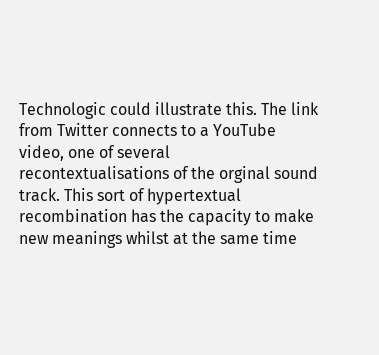Technologic could illustrate this. The link from Twitter connects to a YouTube video, one of several recontextualisations of the orginal sound track. This sort of hypertextual recombination has the capacity to make new meanings whilst at the same time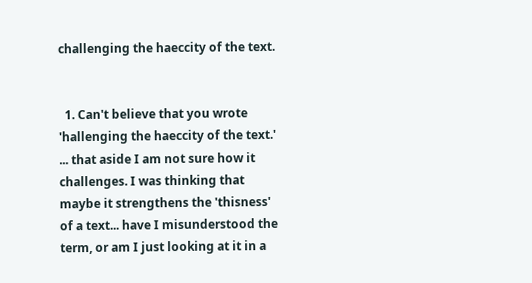challenging the haeccity of the text.


  1. Can't believe that you wrote 'hallenging the haeccity of the text.' ... that aside I am not sure how it challenges. I was thinking that maybe it strengthens the 'thisness' of a text... have I misunderstood the term, or am I just looking at it in a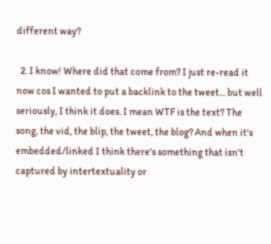different way?

  2. I know! Where did that come from? I just re-read it now cos I wanted to put a backlink to the tweet... but well seriously, I think it does. I mean WTF is the text? The song, the vid, the blip, the tweet, the blog? And when it's embedded/linked I think there's something that isn't captured by intertextuality or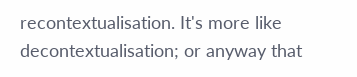recontextualisation. It's more like decontextualisation; or anyway that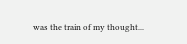was the train of my thought...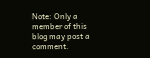Note: Only a member of this blog may post a comment.